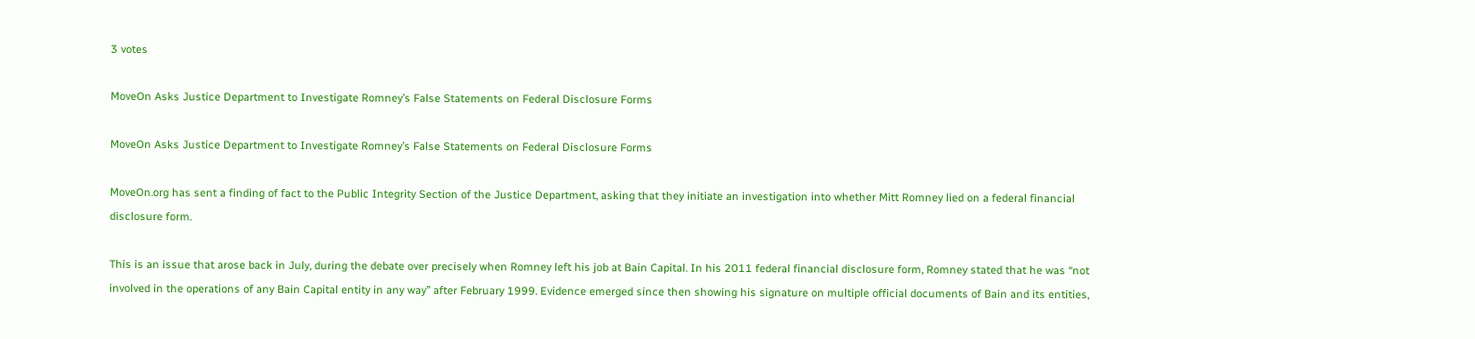3 votes

MoveOn Asks Justice Department to Investigate Romney’s False Statements on Federal Disclosure Forms

MoveOn Asks Justice Department to Investigate Romney’s False Statements on Federal Disclosure Forms

MoveOn.org has sent a finding of fact to the Public Integrity Section of the Justice Department, asking that they initiate an investigation into whether Mitt Romney lied on a federal financial disclosure form.

This is an issue that arose back in July, during the debate over precisely when Romney left his job at Bain Capital. In his 2011 federal financial disclosure form, Romney stated that he was “not involved in the operations of any Bain Capital entity in any way” after February 1999. Evidence emerged since then showing his signature on multiple official documents of Bain and its entities,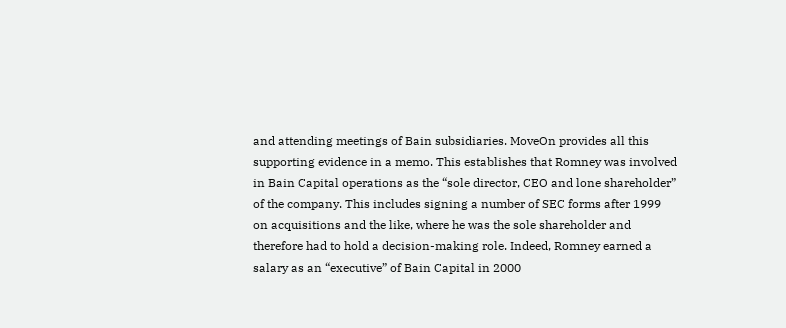and attending meetings of Bain subsidiaries. MoveOn provides all this supporting evidence in a memo. This establishes that Romney was involved in Bain Capital operations as the “sole director, CEO and lone shareholder” of the company. This includes signing a number of SEC forms after 1999 on acquisitions and the like, where he was the sole shareholder and therefore had to hold a decision-making role. Indeed, Romney earned a salary as an “executive” of Bain Capital in 2000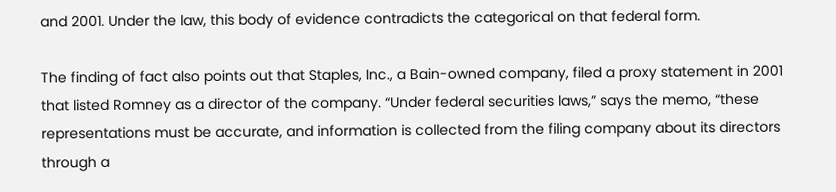and 2001. Under the law, this body of evidence contradicts the categorical on that federal form.

The finding of fact also points out that Staples, Inc., a Bain-owned company, filed a proxy statement in 2001 that listed Romney as a director of the company. “Under federal securities laws,” says the memo, “these representations must be accurate, and information is collected from the filing company about its directors through a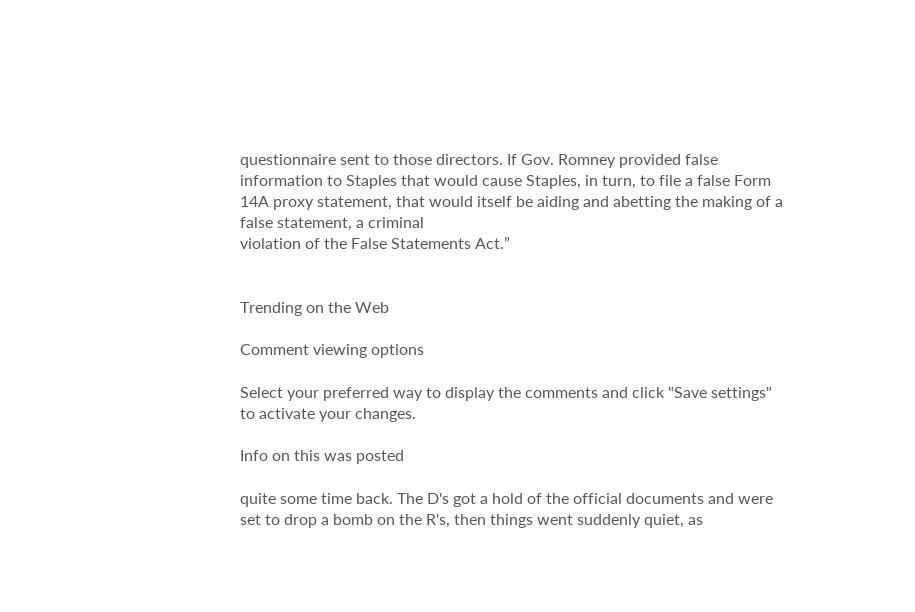questionnaire sent to those directors. If Gov. Romney provided false information to Staples that would cause Staples, in turn, to file a false Form 14A proxy statement, that would itself be aiding and abetting the making of a false statement, a criminal
violation of the False Statements Act.”


Trending on the Web

Comment viewing options

Select your preferred way to display the comments and click "Save settings" to activate your changes.

Info on this was posted

quite some time back. The D's got a hold of the official documents and were set to drop a bomb on the R's, then things went suddenly quiet, as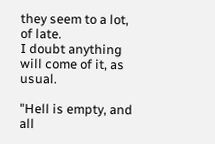they seem to a lot, of late.
I doubt anything will come of it, as usual.

"Hell is empty, and all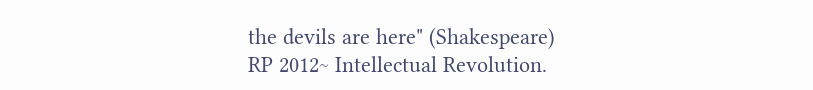the devils are here" (Shakespeare)
RP 2012~ Intellectual Revolution.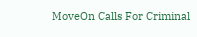MoveOn Calls For Criminal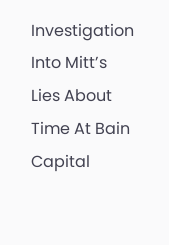Investigation Into Mitt’s Lies About Time At Bain Capital